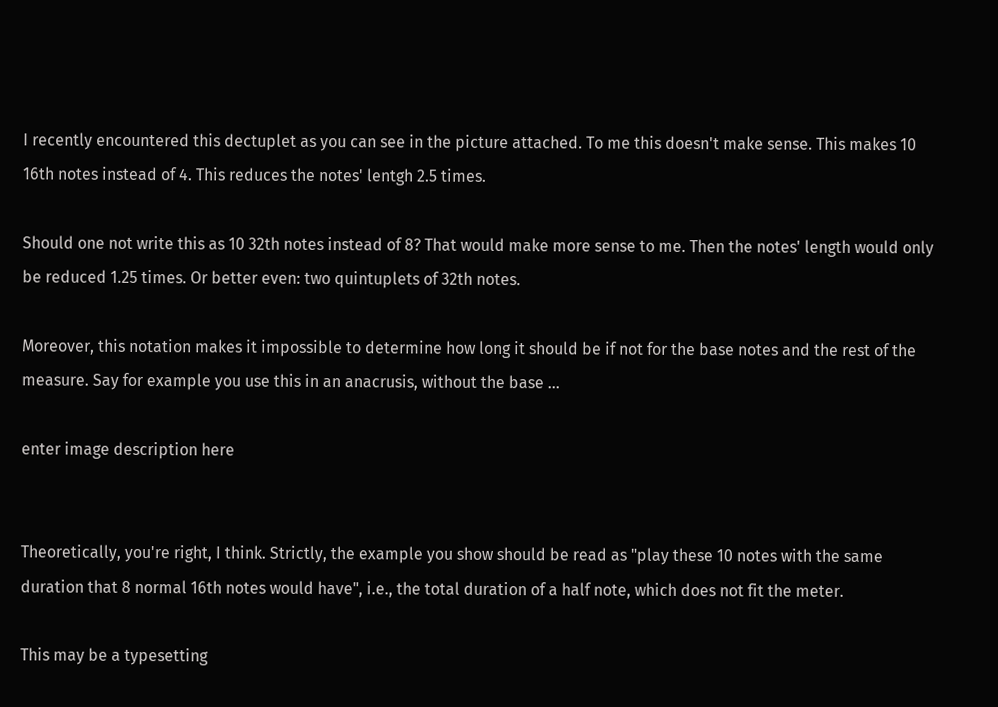I recently encountered this dectuplet as you can see in the picture attached. To me this doesn't make sense. This makes 10 16th notes instead of 4. This reduces the notes' lentgh 2.5 times.

Should one not write this as 10 32th notes instead of 8? That would make more sense to me. Then the notes' length would only be reduced 1.25 times. Or better even: two quintuplets of 32th notes.

Moreover, this notation makes it impossible to determine how long it should be if not for the base notes and the rest of the measure. Say for example you use this in an anacrusis, without the base ...

enter image description here


Theoretically, you're right, I think. Strictly, the example you show should be read as "play these 10 notes with the same duration that 8 normal 16th notes would have", i.e., the total duration of a half note, which does not fit the meter.

This may be a typesetting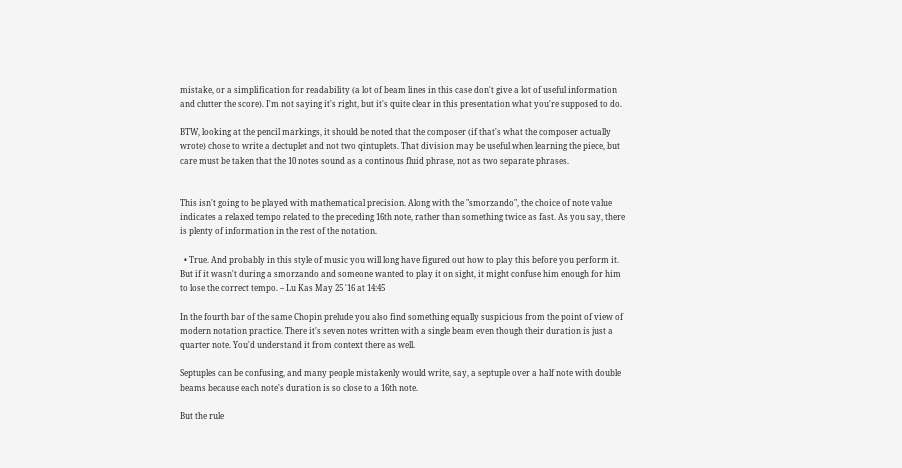mistake, or a simplification for readability (a lot of beam lines in this case don't give a lot of useful information and clutter the score). I'm not saying it's right, but it's quite clear in this presentation what you're supposed to do.

BTW, looking at the pencil markings, it should be noted that the composer (if that's what the composer actually wrote) chose to write a dectuplet and not two qintuplets. That division may be useful when learning the piece, but care must be taken that the 10 notes sound as a continous fluid phrase, not as two separate phrases.


This isn't going to be played with mathematical precision. Along with the "smorzando", the choice of note value indicates a relaxed tempo related to the preceding 16th note, rather than something twice as fast. As you say, there is plenty of information in the rest of the notation.

  • True. And probably in this style of music you will long have figured out how to play this before you perform it. But if it wasn't during a smorzando and someone wanted to play it on sight, it might confuse him enough for him to lose the correct tempo. – Lu Kas May 25 '16 at 14:45

In the fourth bar of the same Chopin prelude you also find something equally suspicious from the point of view of modern notation practice. There it's seven notes written with a single beam even though their duration is just a quarter note. You'd understand it from context there as well.

Septuples can be confusing, and many people mistakenly would write, say, a septuple over a half note with double beams because each note's duration is so close to a 16th note.

But the rule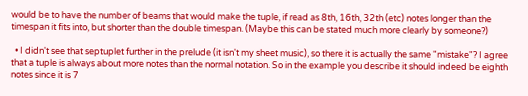would be to have the number of beams that would make the tuple, if read as 8th, 16th, 32th (etc) notes longer than the timespan it fits into, but shorter than the double timespan. (Maybe this can be stated much more clearly by someone?)

  • I didn't see that septuplet further in the prelude (it isn't my sheet music), so there it is actually the same "mistake"? I agree that a tuple is always about more notes than the normal notation. So in the example you describe it should indeed be eighth notes since it is 7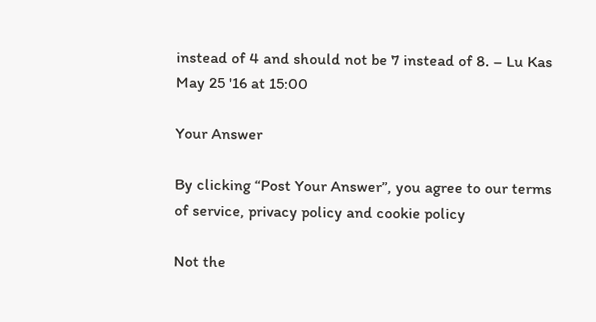instead of 4 and should not be 7 instead of 8. – Lu Kas May 25 '16 at 15:00

Your Answer

By clicking “Post Your Answer”, you agree to our terms of service, privacy policy and cookie policy

Not the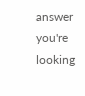answer you're looking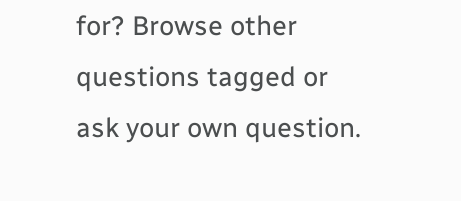for? Browse other questions tagged or ask your own question.